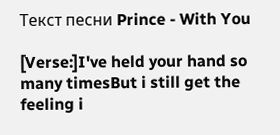Текст песни Prince - With You

[Verse:]I've held your hand so many timesBut i still get the feeling i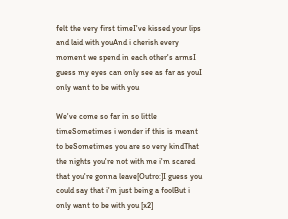felt the very first timeI've kissed your lips and laid with youAnd i cherish every moment we spend in each other's armsI guess my eyes can only see as far as youI only want to be with you

We've come so far in so little timeSometimes i wonder if this is meant to beSometimes you are so very kindThat the nights you're not with me i'm scared that you're gonna leave[Outro:]I guess you could say that i'm just being a foolBut i only want to be with you [x2]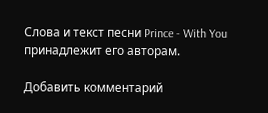Слова и текст песни Prince - With You принадлежит его авторам.

Добавить комментарий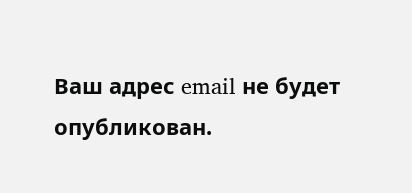Ваш адрес email не будет опубликован.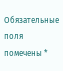Обязательные поля помечены *